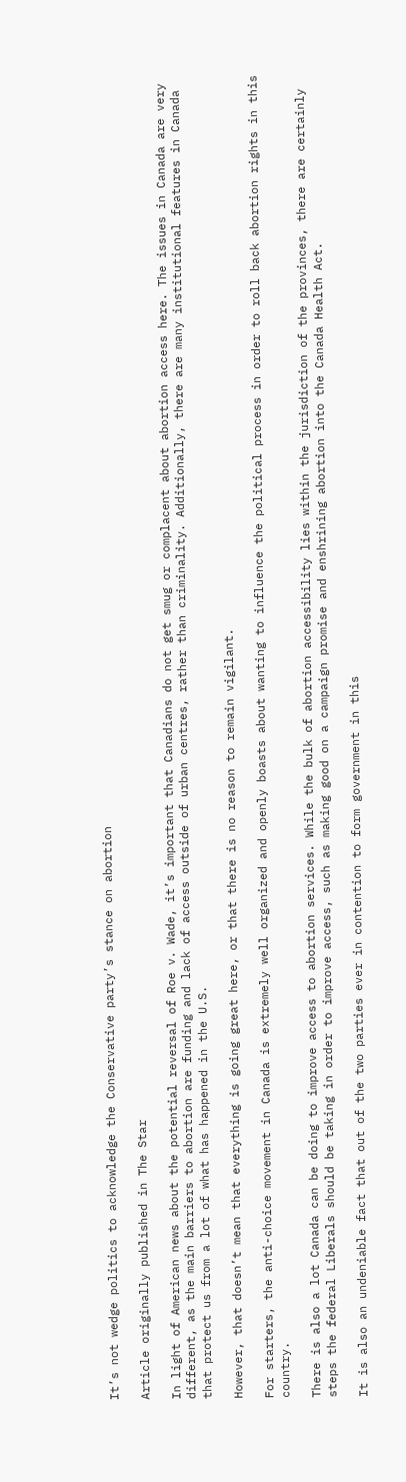It’s not wedge politics to acknowledge the Conservative party’s stance on abortion

Article originally published in The Star

In light of American news about the potential reversal of Roe v. Wade, it’s important that Canadians do not get smug or complacent about abortion access here. The issues in Canada are very different, as the main barriers to abortion are funding and lack of access outside of urban centres, rather than criminality. Additionally, there are many institutional features in Canada that protect us from a lot of what has happened in the U.S.

However, that doesn’t mean that everything is going great here, or that there is no reason to remain vigilant.

For starters, the anti-choice movement in Canada is extremely well organized and openly boasts about wanting to influence the political process in order to roll back abortion rights in this country.

There is also a lot Canada can be doing to improve access to abortion services. While the bulk of abortion accessibility lies within the jurisdiction of the provinces, there are certainly steps the federal Liberals should be taking in order to improve access, such as making good on a campaign promise and enshrining abortion into the Canada Health Act.

It is also an undeniable fact that out of the two parties ever in contention to form government in this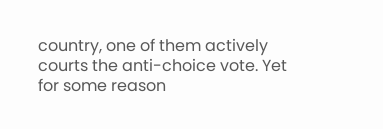country, one of them actively courts the anti-choice vote. Yet for some reason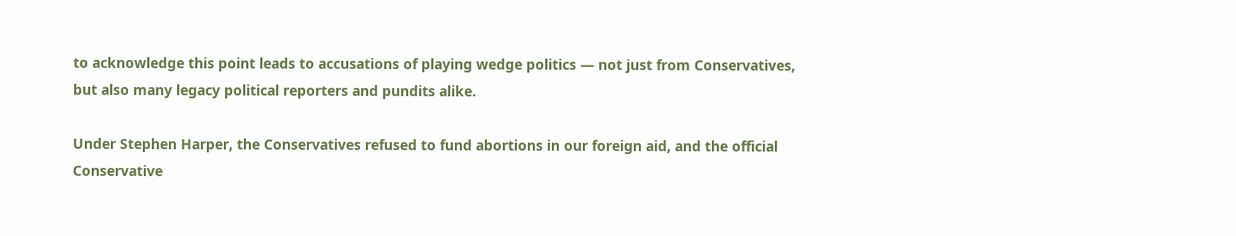to acknowledge this point leads to accusations of playing wedge politics — not just from Conservatives, but also many legacy political reporters and pundits alike.

Under Stephen Harper, the Conservatives refused to fund abortions in our foreign aid, and the official Conservative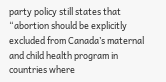party policy still states that “abortion should be explicitly excluded from Canada’s maternal and child health program in countries where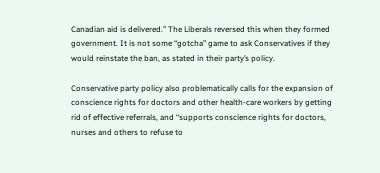Canadian aid is delivered.” The Liberals reversed this when they formed government. It is not some “gotcha” game to ask Conservatives if they would reinstate the ban, as stated in their party’s policy.

Conservative party policy also problematically calls for the expansion of conscience rights for doctors and other health-care workers by getting rid of effective referrals, and “supports conscience rights for doctors, nurses and others to refuse to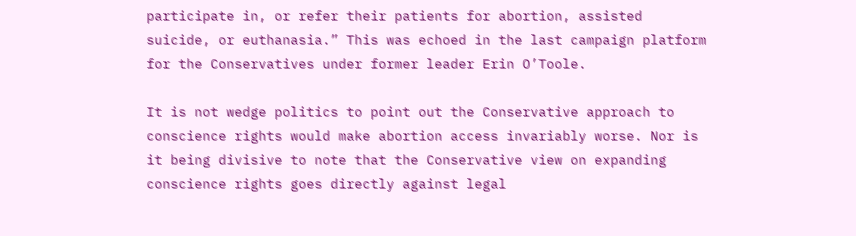participate in, or refer their patients for abortion, assisted suicide, or euthanasia.” This was echoed in the last campaign platform for the Conservatives under former leader Erin O’Toole.

It is not wedge politics to point out the Conservative approach to conscience rights would make abortion access invariably worse. Nor is it being divisive to note that the Conservative view on expanding conscience rights goes directly against legal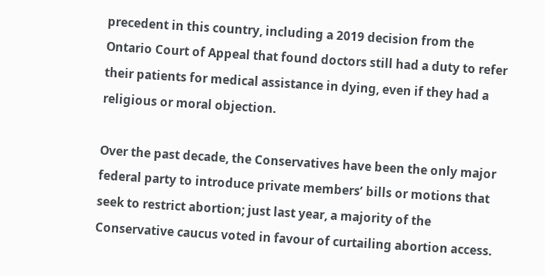precedent in this country, including a 2019 decision from the Ontario Court of Appeal that found doctors still had a duty to refer their patients for medical assistance in dying, even if they had a religious or moral objection.

Over the past decade, the Conservatives have been the only major federal party to introduce private members’ bills or motions that seek to restrict abortion; just last year, a majority of the Conservative caucus voted in favour of curtailing abortion access.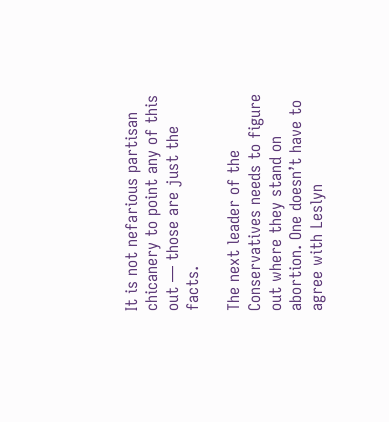It is not nefarious partisan chicanery to point any of this out — those are just the facts.

The next leader of the Conservatives needs to figure out where they stand on abortion. One doesn’t have to agree with Leslyn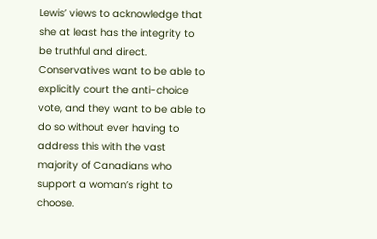Lewis’ views to acknowledge that she at least has the integrity to be truthful and direct. Conservatives want to be able to explicitly court the anti-choice vote, and they want to be able to do so without ever having to address this with the vast majority of Canadians who support a woman’s right to choose.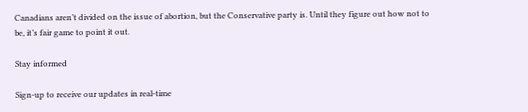Canadians aren’t divided on the issue of abortion, but the Conservative party is. Until they figure out how not to be, it’s fair game to point it out.

Stay informed

Sign-up to receive our updates in real-time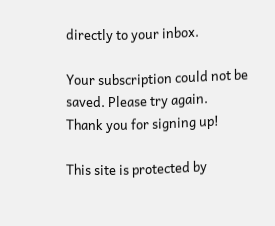directly to your inbox.

Your subscription could not be saved. Please try again.
Thank you for signing up!

This site is protected by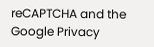reCAPTCHA and the Google Privacy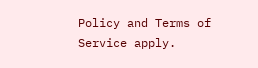Policy and Terms of Service apply.